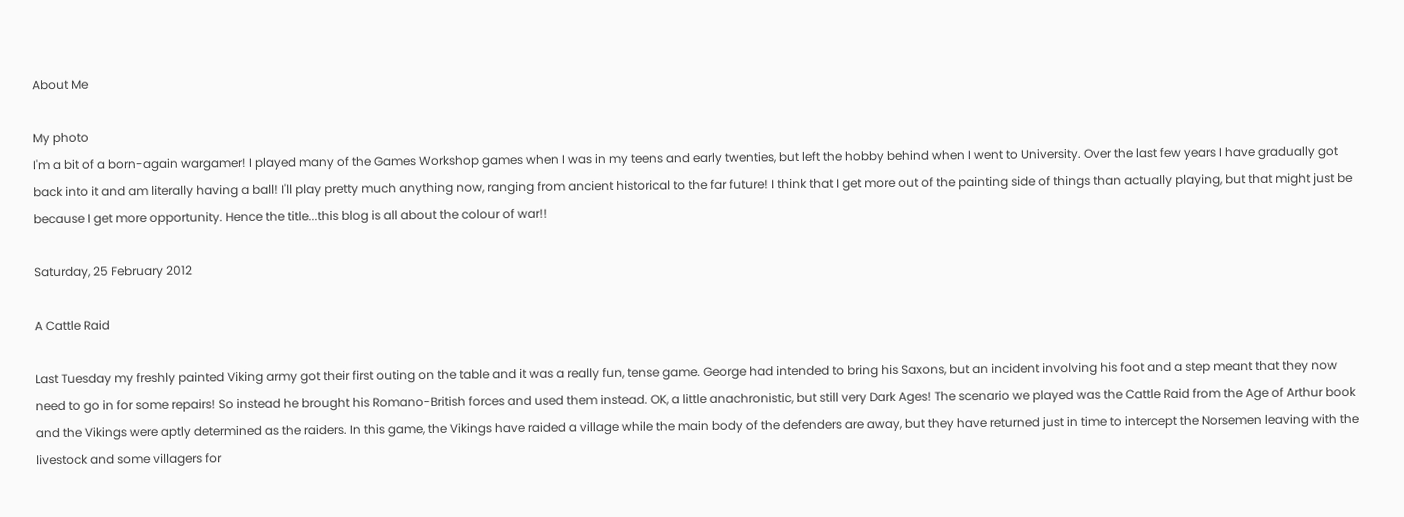About Me

My photo
I'm a bit of a born-again wargamer! I played many of the Games Workshop games when I was in my teens and early twenties, but left the hobby behind when I went to University. Over the last few years I have gradually got back into it and am literally having a ball! I'll play pretty much anything now, ranging from ancient historical to the far future! I think that I get more out of the painting side of things than actually playing, but that might just be because I get more opportunity. Hence the title...this blog is all about the colour of war!!

Saturday, 25 February 2012

A Cattle Raid

Last Tuesday my freshly painted Viking army got their first outing on the table and it was a really fun, tense game. George had intended to bring his Saxons, but an incident involving his foot and a step meant that they now need to go in for some repairs! So instead he brought his Romano-British forces and used them instead. OK, a little anachronistic, but still very Dark Ages! The scenario we played was the Cattle Raid from the Age of Arthur book and the Vikings were aptly determined as the raiders. In this game, the Vikings have raided a village while the main body of the defenders are away, but they have returned just in time to intercept the Norsemen leaving with the livestock and some villagers for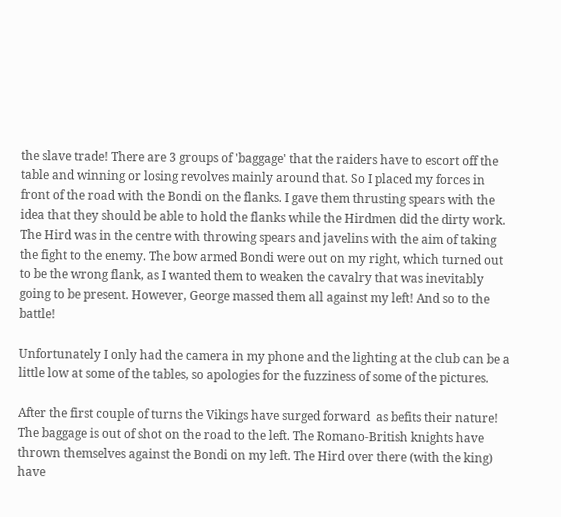the slave trade! There are 3 groups of 'baggage' that the raiders have to escort off the table and winning or losing revolves mainly around that. So I placed my forces in front of the road with the Bondi on the flanks. I gave them thrusting spears with the idea that they should be able to hold the flanks while the Hirdmen did the dirty work. The Hird was in the centre with throwing spears and javelins with the aim of taking the fight to the enemy. The bow armed Bondi were out on my right, which turned out to be the wrong flank, as I wanted them to weaken the cavalry that was inevitably going to be present. However, George massed them all against my left! And so to the battle!

Unfortunately I only had the camera in my phone and the lighting at the club can be a little low at some of the tables, so apologies for the fuzziness of some of the pictures.

After the first couple of turns the Vikings have surged forward  as befits their nature! The baggage is out of shot on the road to the left. The Romano-British knights have thrown themselves against the Bondi on my left. The Hird over there (with the king) have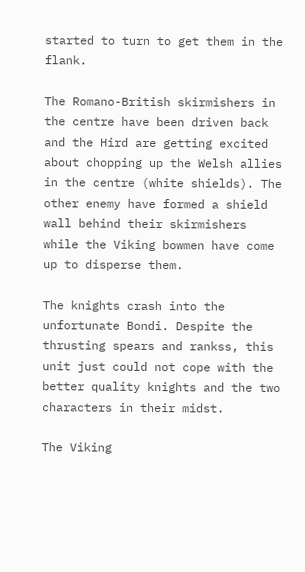started to turn to get them in the flank.

The Romano-British skirmishers in the centre have been driven back and the Hird are getting excited about chopping up the Welsh allies in the centre (white shields). The other enemy have formed a shield wall behind their skirmishers while the Viking bowmen have come up to disperse them.

The knights crash into the unfortunate Bondi. Despite the thrusting spears and rankss, this unit just could not cope with the better quality knights and the two characters in their midst.

The Viking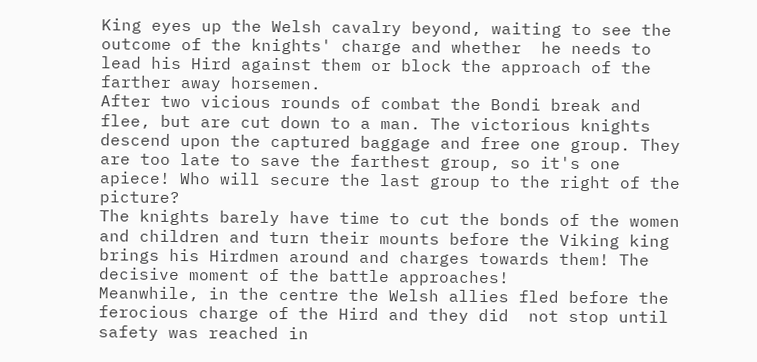King eyes up the Welsh cavalry beyond, waiting to see the outcome of the knights' charge and whether  he needs to lead his Hird against them or block the approach of the farther away horsemen.
After two vicious rounds of combat the Bondi break and flee, but are cut down to a man. The victorious knights descend upon the captured baggage and free one group. They are too late to save the farthest group, so it's one apiece! Who will secure the last group to the right of the picture?
The knights barely have time to cut the bonds of the women and children and turn their mounts before the Viking king brings his Hirdmen around and charges towards them! The decisive moment of the battle approaches!
Meanwhile, in the centre the Welsh allies fled before the ferocious charge of the Hird and they did  not stop until safety was reached in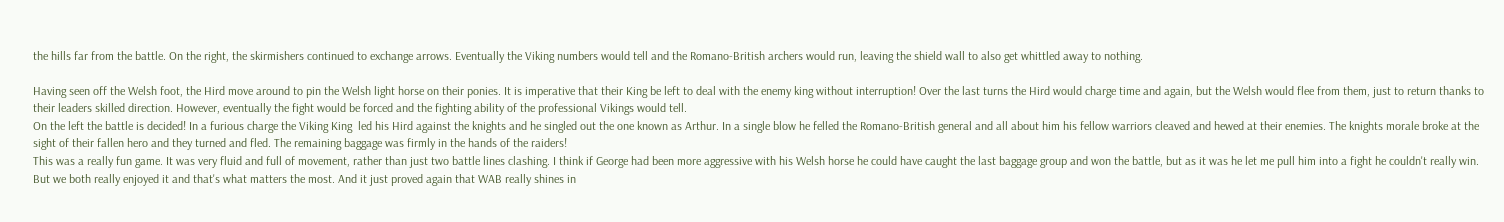the hills far from the battle. On the right, the skirmishers continued to exchange arrows. Eventually the Viking numbers would tell and the Romano-British archers would run, leaving the shield wall to also get whittled away to nothing.

Having seen off the Welsh foot, the Hird move around to pin the Welsh light horse on their ponies. It is imperative that their King be left to deal with the enemy king without interruption! Over the last turns the Hird would charge time and again, but the Welsh would flee from them, just to return thanks to their leaders skilled direction. However, eventually the fight would be forced and the fighting ability of the professional Vikings would tell.
On the left the battle is decided! In a furious charge the Viking King  led his Hird against the knights and he singled out the one known as Arthur. In a single blow he felled the Romano-British general and all about him his fellow warriors cleaved and hewed at their enemies. The knights morale broke at the sight of their fallen hero and they turned and fled. The remaining baggage was firmly in the hands of the raiders!
This was a really fun game. It was very fluid and full of movement, rather than just two battle lines clashing. I think if George had been more aggressive with his Welsh horse he could have caught the last baggage group and won the battle, but as it was he let me pull him into a fight he couldn't really win. But we both really enjoyed it and that's what matters the most. And it just proved again that WAB really shines in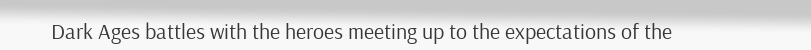Dark Ages battles with the heroes meeting up to the expectations of the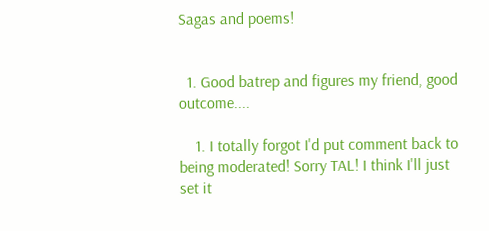Sagas and poems!


  1. Good batrep and figures my friend, good outcome....

    1. I totally forgot I'd put comment back to being moderated! Sorry TAL! I think I'll just set it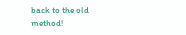back to the old method!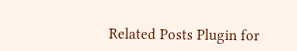Related Posts Plugin for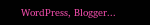WordPress, Blogger...